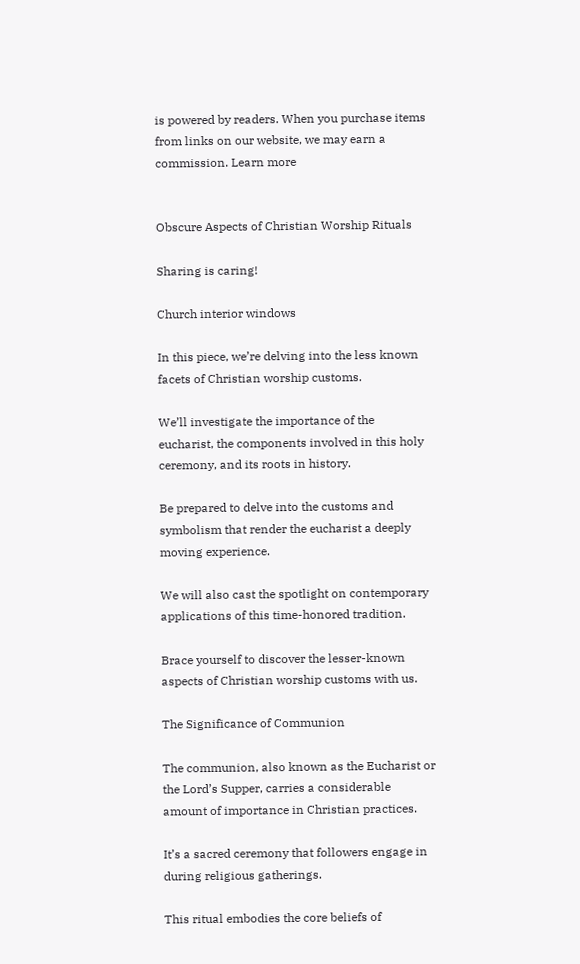is powered by readers. When you purchase items from links on our website, we may earn a commission. Learn more


Obscure Aspects of Christian Worship Rituals

Sharing is caring!

Church interior windows

In this piece, we’re delving into the less known facets of Christian worship customs.

We’ll investigate the importance of the eucharist, the components involved in this holy ceremony, and its roots in history.

Be prepared to delve into the customs and symbolism that render the eucharist a deeply moving experience.

We will also cast the spotlight on contemporary applications of this time-honored tradition.

Brace yourself to discover the lesser-known aspects of Christian worship customs with us.

The Significance of Communion

The communion, also known as the Eucharist or the Lord’s Supper, carries a considerable amount of importance in Christian practices.

It’s a sacred ceremony that followers engage in during religious gatherings.

This ritual embodies the core beliefs of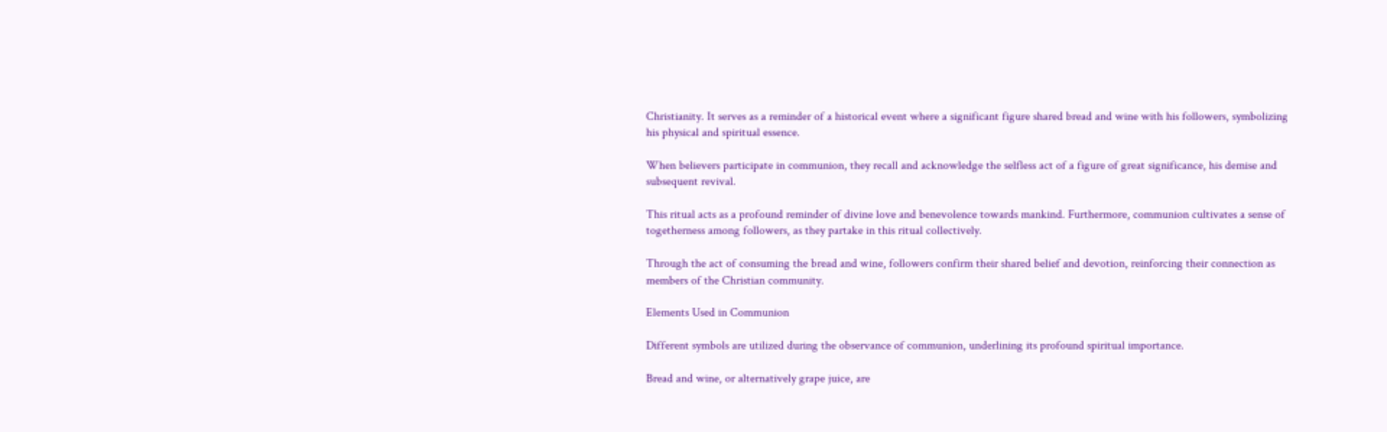Christianity. It serves as a reminder of a historical event where a significant figure shared bread and wine with his followers, symbolizing his physical and spiritual essence.

When believers participate in communion, they recall and acknowledge the selfless act of a figure of great significance, his demise and subsequent revival.

This ritual acts as a profound reminder of divine love and benevolence towards mankind. Furthermore, communion cultivates a sense of togetherness among followers, as they partake in this ritual collectively.

Through the act of consuming the bread and wine, followers confirm their shared belief and devotion, reinforcing their connection as members of the Christian community.

Elements Used in Communion

Different symbols are utilized during the observance of communion, underlining its profound spiritual importance.

Bread and wine, or alternatively grape juice, are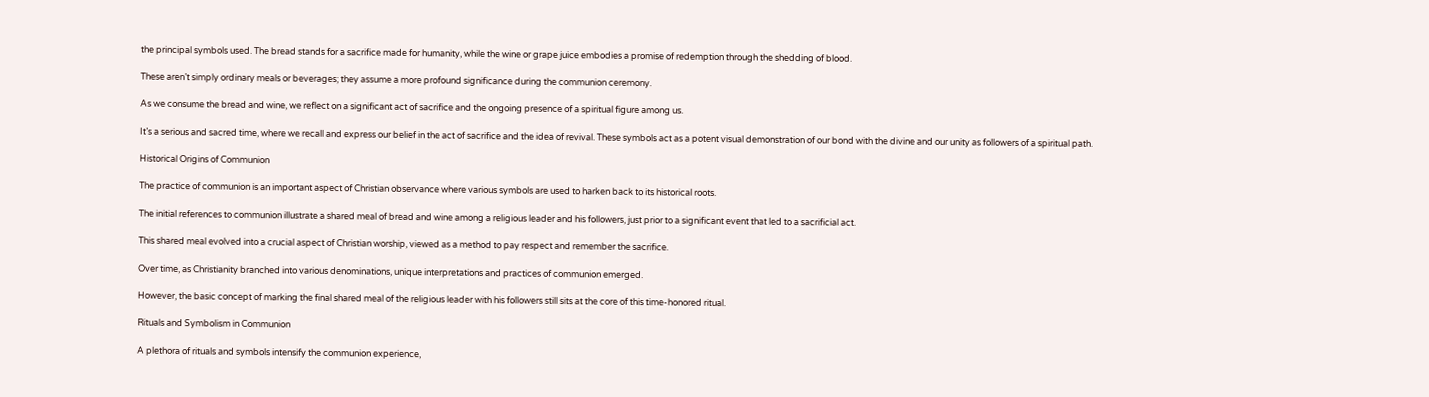the principal symbols used. The bread stands for a sacrifice made for humanity, while the wine or grape juice embodies a promise of redemption through the shedding of blood.

These aren’t simply ordinary meals or beverages; they assume a more profound significance during the communion ceremony.

As we consume the bread and wine, we reflect on a significant act of sacrifice and the ongoing presence of a spiritual figure among us.

It’s a serious and sacred time, where we recall and express our belief in the act of sacrifice and the idea of revival. These symbols act as a potent visual demonstration of our bond with the divine and our unity as followers of a spiritual path.

Historical Origins of Communion

The practice of communion is an important aspect of Christian observance where various symbols are used to harken back to its historical roots.

The initial references to communion illustrate a shared meal of bread and wine among a religious leader and his followers, just prior to a significant event that led to a sacrificial act.

This shared meal evolved into a crucial aspect of Christian worship, viewed as a method to pay respect and remember the sacrifice.

Over time, as Christianity branched into various denominations, unique interpretations and practices of communion emerged.

However, the basic concept of marking the final shared meal of the religious leader with his followers still sits at the core of this time-honored ritual.

Rituals and Symbolism in Communion

A plethora of rituals and symbols intensify the communion experience,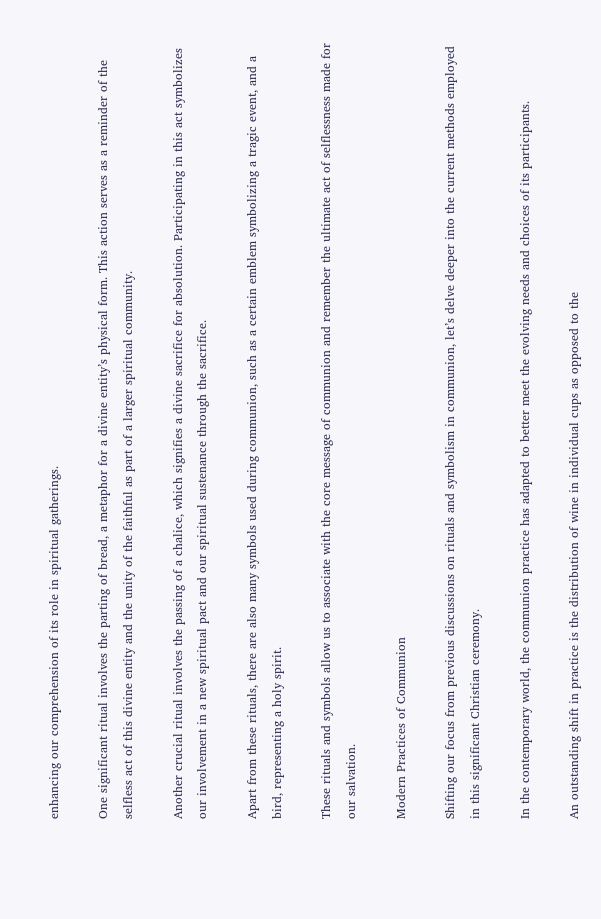enhancing our comprehension of its role in spiritual gatherings.

One significant ritual involves the parting of bread, a metaphor for a divine entity’s physical form. This action serves as a reminder of the selfless act of this divine entity and the unity of the faithful as part of a larger spiritual community.

Another crucial ritual involves the passing of a chalice, which signifies a divine sacrifice for absolution. Participating in this act symbolizes our involvement in a new spiritual pact and our spiritual sustenance through the sacrifice.

Apart from these rituals, there are also many symbols used during communion, such as a certain emblem symbolizing a tragic event, and a bird, representing a holy spirit.

These rituals and symbols allow us to associate with the core message of communion and remember the ultimate act of selflessness made for our salvation.

Modern Practices of Communion

Shifting our focus from previous discussions on rituals and symbolism in communion, let’s delve deeper into the current methods employed in this significant Christian ceremony.

In the contemporary world, the communion practice has adapted to better meet the evolving needs and choices of its participants.

An outstanding shift in practice is the distribution of wine in individual cups as opposed to the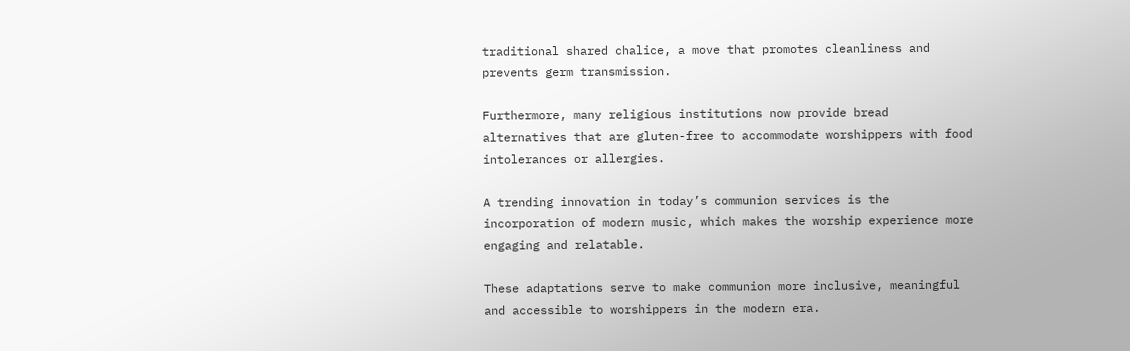traditional shared chalice, a move that promotes cleanliness and prevents germ transmission.

Furthermore, many religious institutions now provide bread alternatives that are gluten-free to accommodate worshippers with food intolerances or allergies.

A trending innovation in today’s communion services is the incorporation of modern music, which makes the worship experience more engaging and relatable.

These adaptations serve to make communion more inclusive, meaningful and accessible to worshippers in the modern era.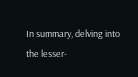In summary, delving into the lesser-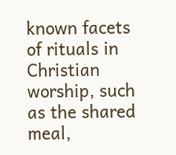known facets of rituals in Christian worship, such as the shared meal,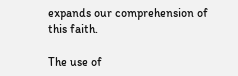expands our comprehension of this faith.

The use of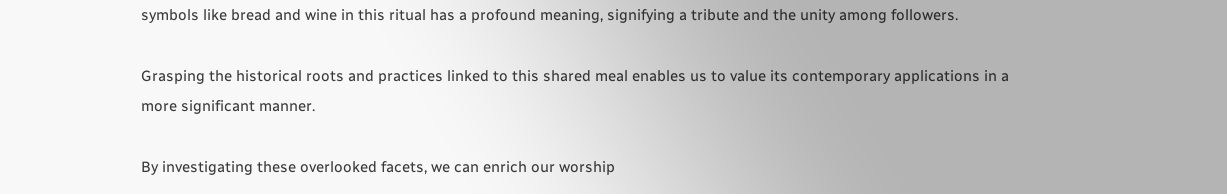symbols like bread and wine in this ritual has a profound meaning, signifying a tribute and the unity among followers.

Grasping the historical roots and practices linked to this shared meal enables us to value its contemporary applications in a more significant manner.

By investigating these overlooked facets, we can enrich our worship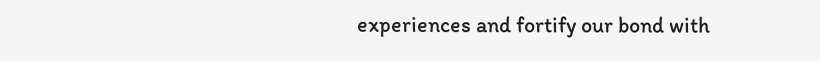experiences and fortify our bond with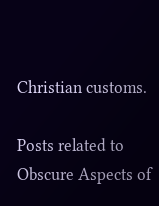Christian customs.

Posts related to Obscure Aspects of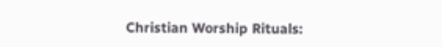Christian Worship Rituals: